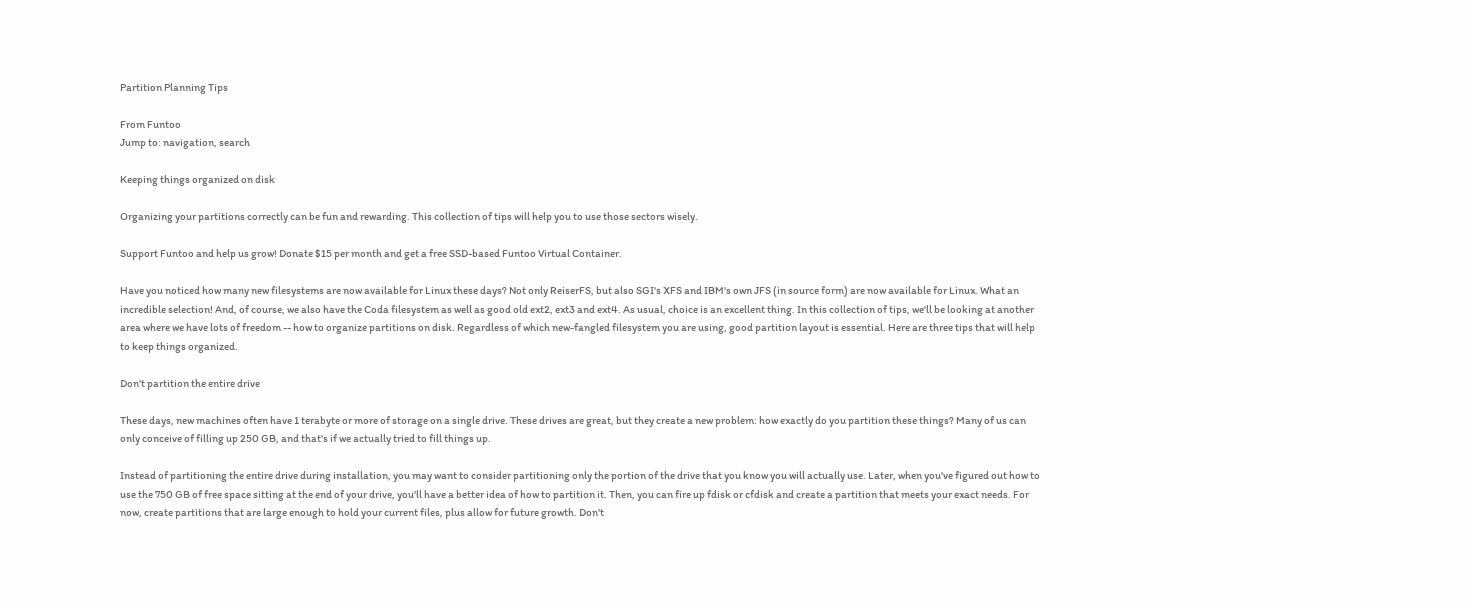Partition Planning Tips

From Funtoo
Jump to: navigation, search

Keeping things organized on disk

Organizing your partitions correctly can be fun and rewarding. This collection of tips will help you to use those sectors wisely.

Support Funtoo and help us grow! Donate $15 per month and get a free SSD-based Funtoo Virtual Container.

Have you noticed how many new filesystems are now available for Linux these days? Not only ReiserFS, but also SGI's XFS and IBM's own JFS (in source form) are now available for Linux. What an incredible selection! And, of course, we also have the Coda filesystem as well as good old ext2, ext3 and ext4. As usual, choice is an excellent thing. In this collection of tips, we'll be looking at another area where we have lots of freedom -- how to organize partitions on disk. Regardless of which new-fangled filesystem you are using, good partition layout is essential. Here are three tips that will help to keep things organized.

Don't partition the entire drive

These days, new machines often have 1 terabyte or more of storage on a single drive. These drives are great, but they create a new problem: how exactly do you partition these things? Many of us can only conceive of filling up 250 GB, and that's if we actually tried to fill things up.

Instead of partitioning the entire drive during installation, you may want to consider partitioning only the portion of the drive that you know you will actually use. Later, when you've figured out how to use the 750 GB of free space sitting at the end of your drive, you'll have a better idea of how to partition it. Then, you can fire up fdisk or cfdisk and create a partition that meets your exact needs. For now, create partitions that are large enough to hold your current files, plus allow for future growth. Don't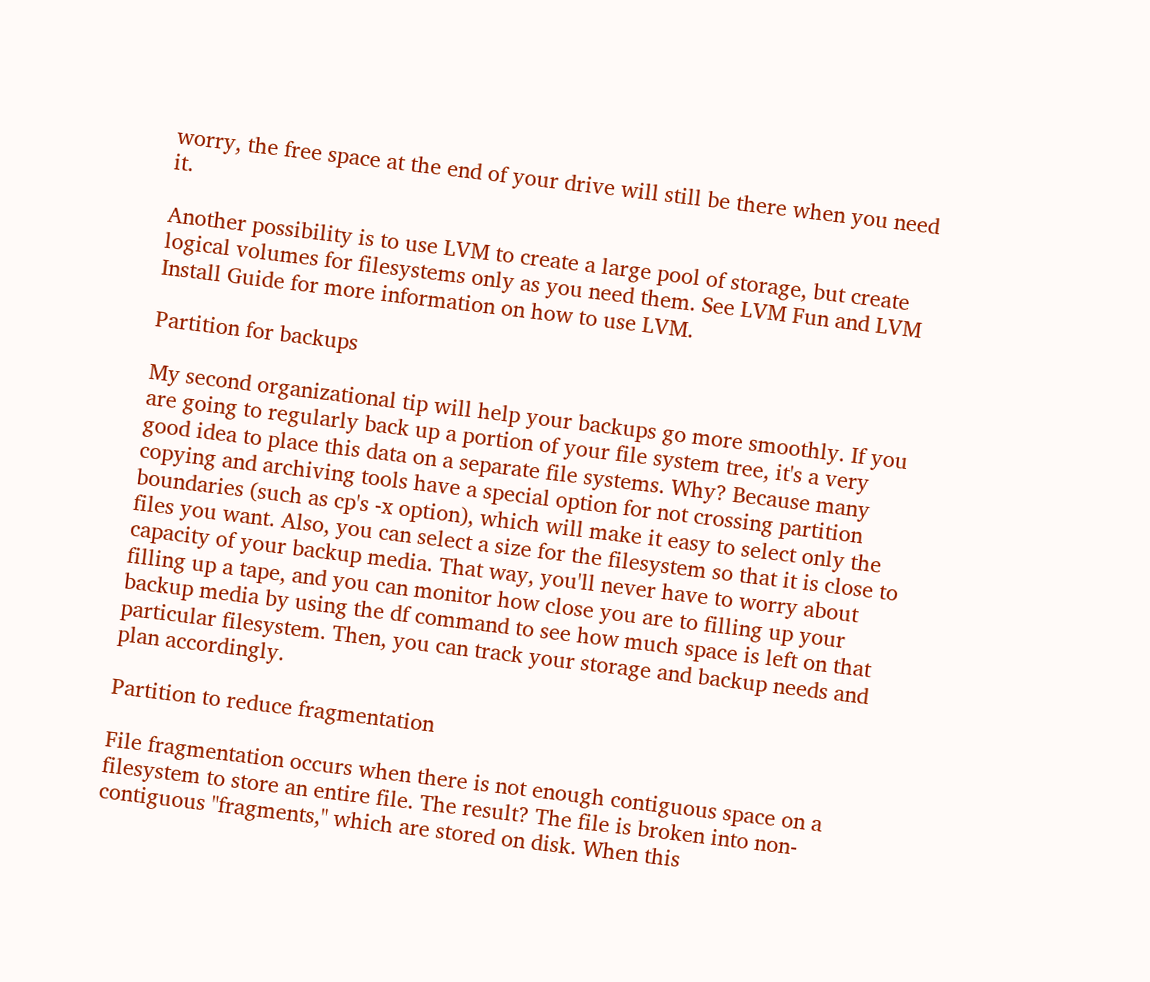worry, the free space at the end of your drive will still be there when you need it.

Another possibility is to use LVM to create a large pool of storage, but create logical volumes for filesystems only as you need them. See LVM Fun and LVM Install Guide for more information on how to use LVM.

Partition for backups

My second organizational tip will help your backups go more smoothly. If you are going to regularly back up a portion of your file system tree, it's a very good idea to place this data on a separate file systems. Why? Because many copying and archiving tools have a special option for not crossing partition boundaries (such as cp's -x option), which will make it easy to select only the files you want. Also, you can select a size for the filesystem so that it is close to capacity of your backup media. That way, you'll never have to worry about filling up a tape, and you can monitor how close you are to filling up your backup media by using the df command to see how much space is left on that particular filesystem. Then, you can track your storage and backup needs and plan accordingly.

Partition to reduce fragmentation

File fragmentation occurs when there is not enough contiguous space on a filesystem to store an entire file. The result? The file is broken into non-contiguous "fragments," which are stored on disk. When this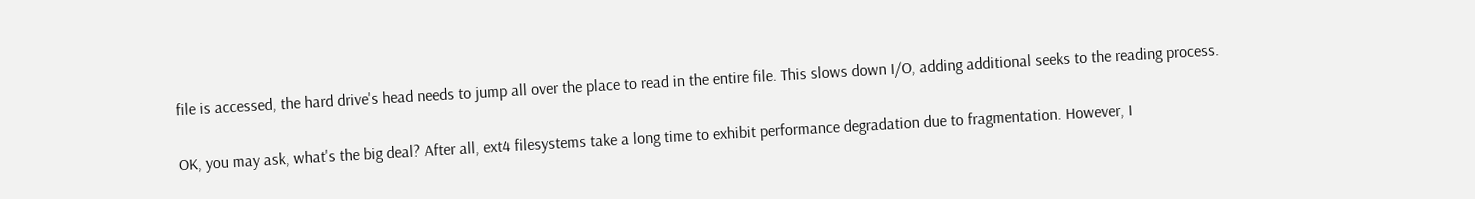file is accessed, the hard drive's head needs to jump all over the place to read in the entire file. This slows down I/O, adding additional seeks to the reading process.

OK, you may ask, what's the big deal? After all, ext4 filesystems take a long time to exhibit performance degradation due to fragmentation. However, I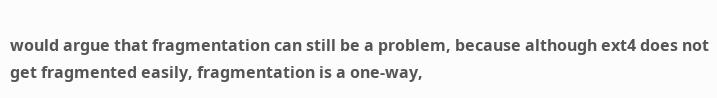would argue that fragmentation can still be a problem, because although ext4 does not get fragmented easily, fragmentation is a one-way,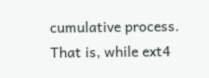cumulative process. That is, while ext4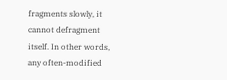fragments slowly, it cannot defragment itself. In other words, any often-modified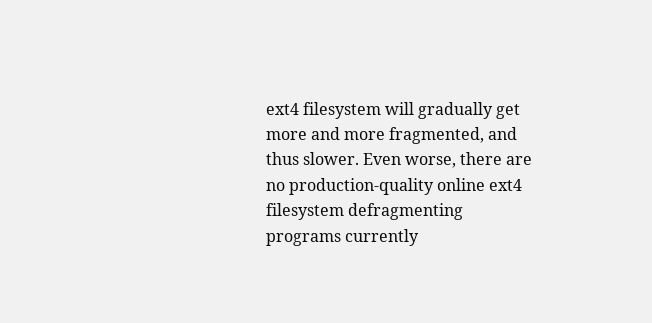ext4 filesystem will gradually get more and more fragmented, and thus slower. Even worse, there are no production-quality online ext4 filesystem defragmenting programs currently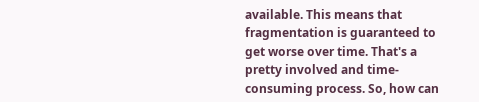available. This means that fragmentation is guaranteed to get worse over time. That's a pretty involved and time-consuming process. So, how can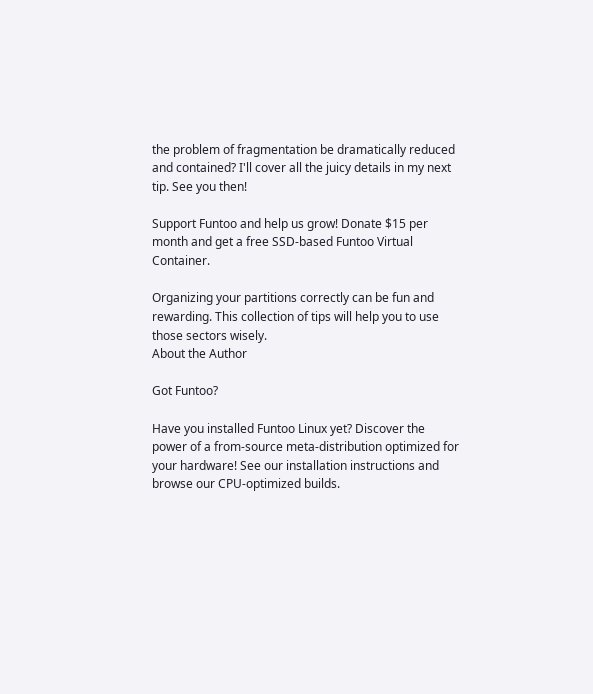the problem of fragmentation be dramatically reduced and contained? I'll cover all the juicy details in my next tip. See you then!

Support Funtoo and help us grow! Donate $15 per month and get a free SSD-based Funtoo Virtual Container.

Organizing your partitions correctly can be fun and rewarding. This collection of tips will help you to use those sectors wisely.
About the Author

Got Funtoo?

Have you installed Funtoo Linux yet? Discover the power of a from-source meta-distribution optimized for your hardware! See our installation instructions and browse our CPU-optimized builds.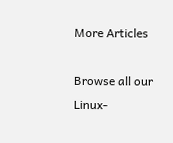More Articles

Browse all our Linux-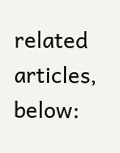related articles, below: